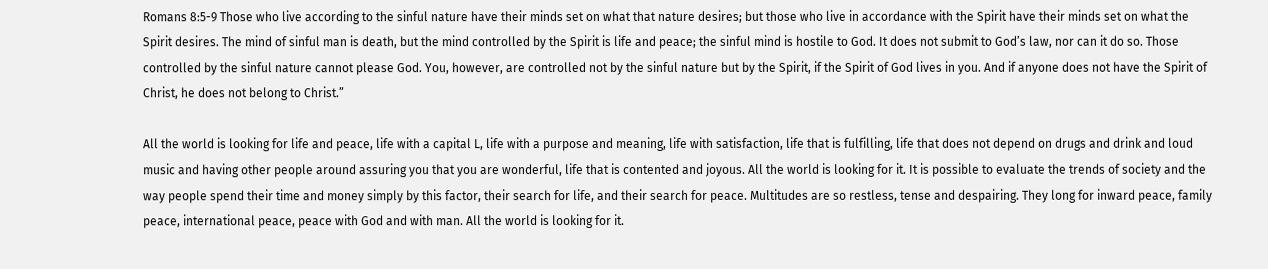Romans 8:5-9 Those who live according to the sinful nature have their minds set on what that nature desires; but those who live in accordance with the Spirit have their minds set on what the Spirit desires. The mind of sinful man is death, but the mind controlled by the Spirit is life and peace; the sinful mind is hostile to God. It does not submit to God’s law, nor can it do so. Those controlled by the sinful nature cannot please God. You, however, are controlled not by the sinful nature but by the Spirit, if the Spirit of God lives in you. And if anyone does not have the Spirit of Christ, he does not belong to Christ.”

All the world is looking for life and peace, life with a capital L, life with a purpose and meaning, life with satisfaction, life that is fulfilling, life that does not depend on drugs and drink and loud music and having other people around assuring you that you are wonderful, life that is contented and joyous. All the world is looking for it. It is possible to evaluate the trends of society and the way people spend their time and money simply by this factor, their search for life, and their search for peace. Multitudes are so restless, tense and despairing. They long for inward peace, family peace, international peace, peace with God and with man. All the world is looking for it.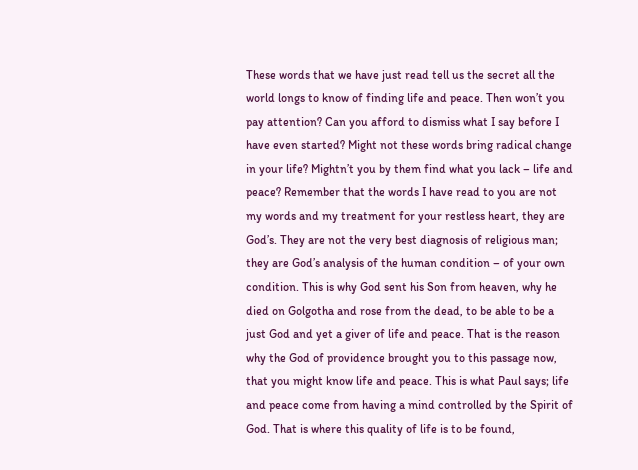These words that we have just read tell us the secret all the world longs to know of finding life and peace. Then won’t you pay attention? Can you afford to dismiss what I say before I have even started? Might not these words bring radical change in your life? Mightn’t you by them find what you lack – life and peace? Remember that the words I have read to you are not my words and my treatment for your restless heart, they are God’s. They are not the very best diagnosis of religious man; they are God’s analysis of the human condition – of your own condition. This is why God sent his Son from heaven, why he died on Golgotha and rose from the dead, to be able to be a just God and yet a giver of life and peace. That is the reason why the God of providence brought you to this passage now, that you might know life and peace. This is what Paul says; life and peace come from having a mind controlled by the Spirit of God. That is where this quality of life is to be found,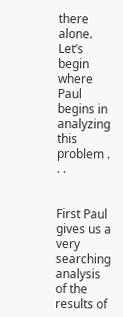there alone. Let’s begin where Paul begins in analyzing this problem . . .


First Paul gives us a very searching analysis of the results of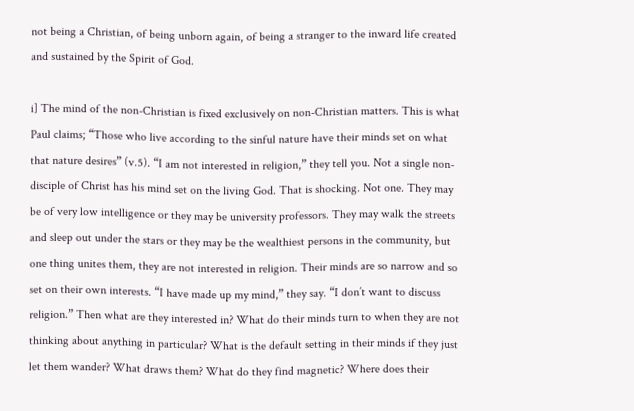not being a Christian, of being unborn again, of being a stranger to the inward life created and sustained by the Spirit of God.

i] The mind of the non-Christian is fixed exclusively on non-Christian matters. This is what Paul claims; “Those who live according to the sinful nature have their minds set on what that nature desires” (v.5). “I am not interested in religion,” they tell you. Not a single non-disciple of Christ has his mind set on the living God. That is shocking. Not one. They may be of very low intelligence or they may be university professors. They may walk the streets and sleep out under the stars or they may be the wealthiest persons in the community, but one thing unites them, they are not interested in religion. Their minds are so narrow and so set on their own interests. “I have made up my mind,” they say. “I don’t want to discuss religion.” Then what are they interested in? What do their minds turn to when they are not thinking about anything in particular? What is the default setting in their minds if they just let them wander? What draws them? What do they find magnetic? Where does their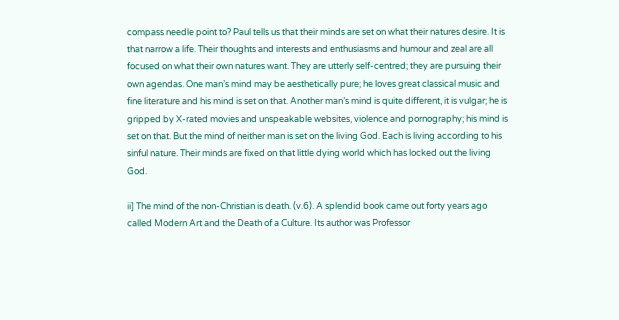compass needle point to? Paul tells us that their minds are set on what their natures desire. It is that narrow a life. Their thoughts and interests and enthusiasms and humour and zeal are all focused on what their own natures want. They are utterly self-centred; they are pursuing their own agendas. One man’s mind may be aesthetically pure; he loves great classical music and fine literature and his mind is set on that. Another man’s mind is quite different, it is vulgar; he is gripped by X-rated movies and unspeakable websites, violence and pornography; his mind is set on that. But the mind of neither man is set on the living God. Each is living according to his sinful nature. Their minds are fixed on that little dying world which has locked out the living God.

ii] The mind of the non-Christian is death. (v.6). A splendid book came out forty years ago called Modern Art and the Death of a Culture. Its author was Professor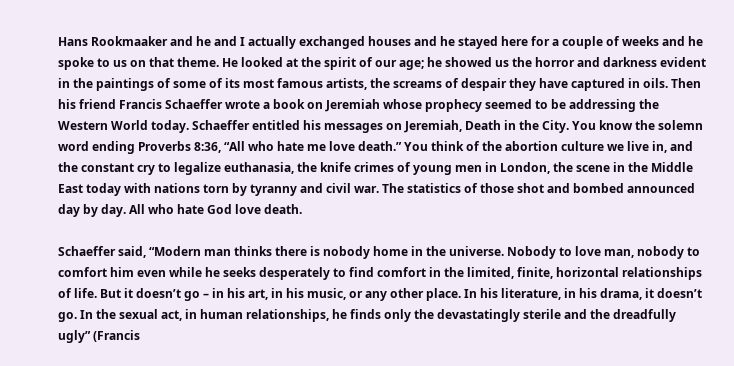Hans Rookmaaker and he and I actually exchanged houses and he stayed here for a couple of weeks and he spoke to us on that theme. He looked at the spirit of our age; he showed us the horror and darkness evident in the paintings of some of its most famous artists, the screams of despair they have captured in oils. Then his friend Francis Schaeffer wrote a book on Jeremiah whose prophecy seemed to be addressing the Western World today. Schaeffer entitled his messages on Jeremiah, Death in the City. You know the solemn word ending Proverbs 8:36, “All who hate me love death.” You think of the abortion culture we live in, and the constant cry to legalize euthanasia, the knife crimes of young men in London, the scene in the Middle East today with nations torn by tyranny and civil war. The statistics of those shot and bombed announced day by day. All who hate God love death.

Schaeffer said, “Modern man thinks there is nobody home in the universe. Nobody to love man, nobody to comfort him even while he seeks desperately to find comfort in the limited, finite, horizontal relationships of life. But it doesn’t go – in his art, in his music, or any other place. In his literature, in his drama, it doesn’t go. In the sexual act, in human relationships, he finds only the devastatingly sterile and the dreadfully ugly” (Francis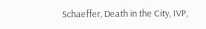Schaeffer, Death in the City, IVP,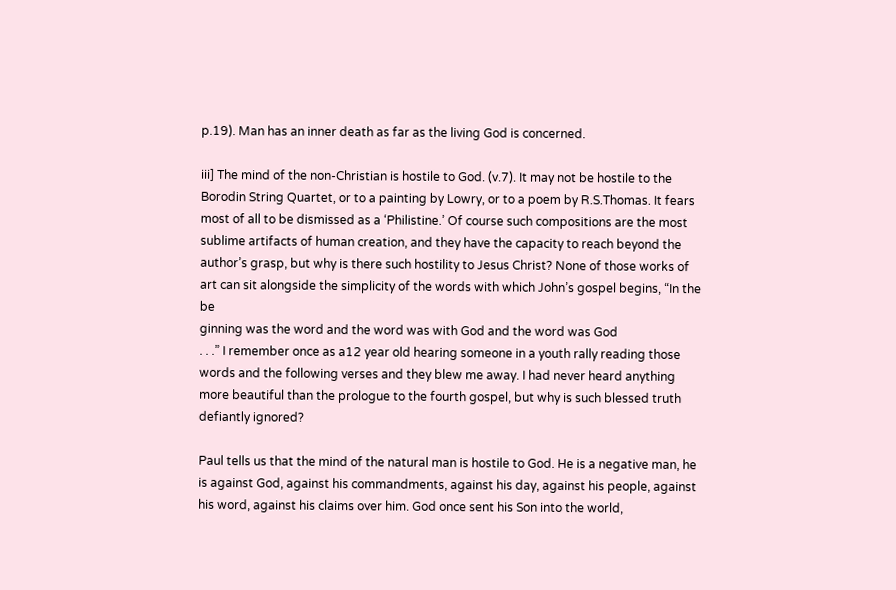p.19). Man has an inner death as far as the living God is concerned.

iii] The mind of the non-Christian is hostile to God. (v.7). It may not be hostile to the Borodin String Quartet, or to a painting by Lowry, or to a poem by R.S.Thomas. It fears most of all to be dismissed as a ‘Philistine.’ Of course such compositions are the most sublime artifacts of human creation, and they have the capacity to reach beyond the author’s grasp, but why is there such hostility to Jesus Christ? None of those works of art can sit alongside the simplicity of the words with which John’s gospel begins, “In the be
ginning was the word and the word was with God and the word was God
. . .” I remember once as a12 year old hearing someone in a youth rally reading those words and the following verses and they blew me away. I had never heard anything more beautiful than the prologue to the fourth gospel, but why is such blessed truth defiantly ignored?

Paul tells us that the mind of the natural man is hostile to God. He is a negative man, he is against God, against his commandments, against his day, against his people, against his word, against his claims over him. God once sent his Son into the world,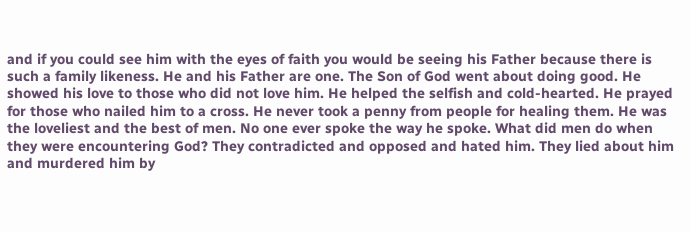and if you could see him with the eyes of faith you would be seeing his Father because there is such a family likeness. He and his Father are one. The Son of God went about doing good. He showed his love to those who did not love him. He helped the selfish and cold-hearted. He prayed for those who nailed him to a cross. He never took a penny from people for healing them. He was the loveliest and the best of men. No one ever spoke the way he spoke. What did men do when they were encountering God? They contradicted and opposed and hated him. They lied about him and murdered him by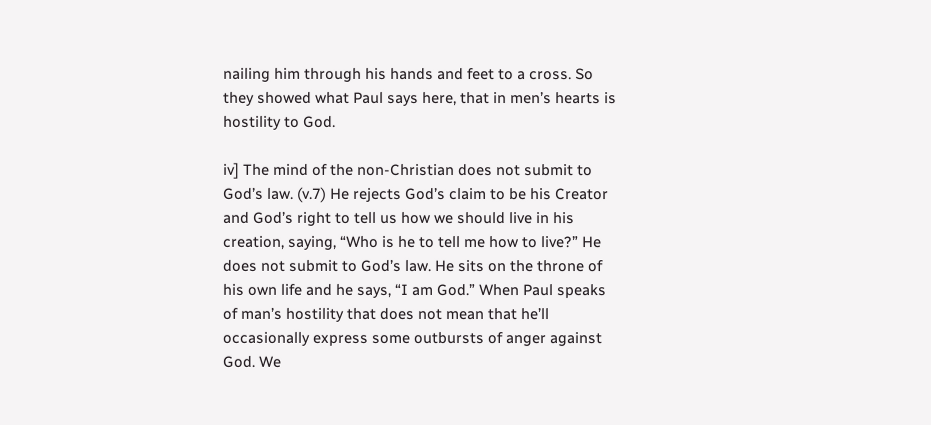nailing him through his hands and feet to a cross. So they showed what Paul says here, that in men’s hearts is hostility to God.

iv] The mind of the non-Christian does not submit to God’s law. (v.7) He rejects God’s claim to be his Creator and God’s right to tell us how we should live in his creation, saying, “Who is he to tell me how to live?” He does not submit to God’s law. He sits on the throne of his own life and he says, “I am God.” When Paul speaks of man’s hostility that does not mean that he’ll occasionally express some outbursts of anger against God. We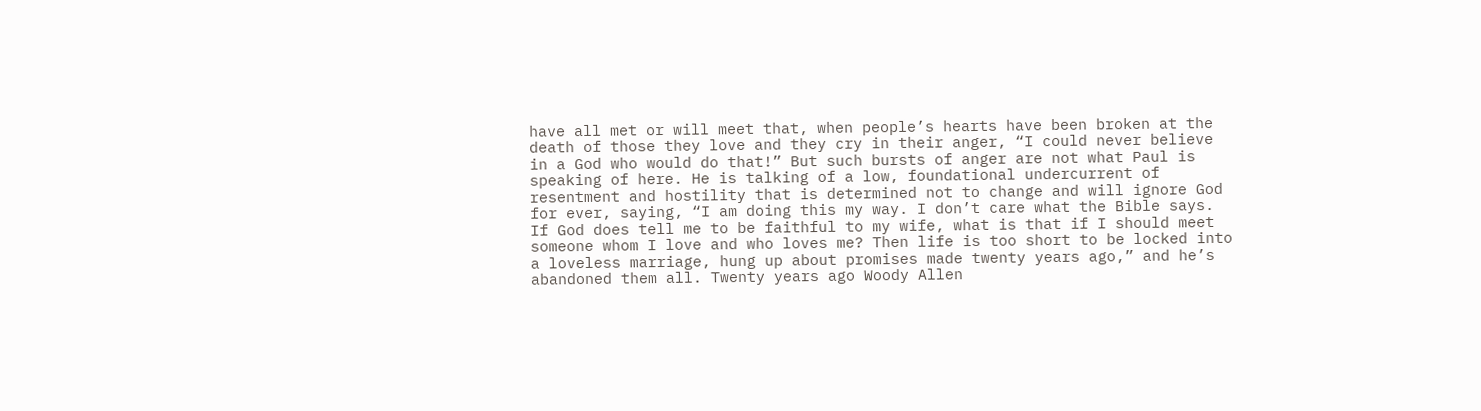have all met or will meet that, when people’s hearts have been broken at the death of those they love and they cry in their anger, “I could never believe in a God who would do that!” But such bursts of anger are not what Paul is speaking of here. He is talking of a low, foundational undercurrent of resentment and hostility that is determined not to change and will ignore God for ever, saying, “I am doing this my way. I don’t care what the Bible says. If God does tell me to be faithful to my wife, what is that if I should meet someone whom I love and who loves me? Then life is too short to be locked into a loveless marriage, hung up about promises made twenty years ago,” and he’s abandoned them all. Twenty years ago Woody Allen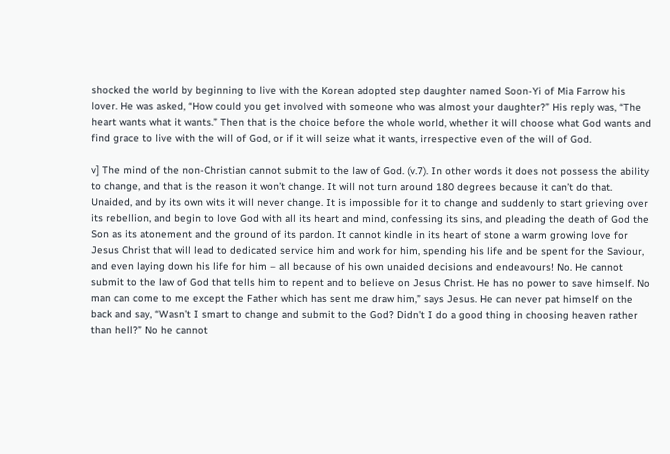shocked the world by beginning to live with the Korean adopted step daughter named Soon-Yi of Mia Farrow his lover. He was asked, “How could you get involved with someone who was almost your daughter?” His reply was, “The heart wants what it wants.” Then that is the choice before the whole world, whether it will choose what God wants and find grace to live with the will of God, or if it will seize what it wants, irrespective even of the will of God.

v] The mind of the non-Christian cannot submit to the law of God. (v.7). In other words it does not possess the ability to change, and that is the reason it won’t change. It will not turn around 180 degrees because it can’t do that. Unaided, and by its own wits it will never change. It is impossible for it to change and suddenly to start grieving over its rebellion, and begin to love God with all its heart and mind, confessing its sins, and pleading the death of God the Son as its atonement and the ground of its pardon. It cannot kindle in its heart of stone a warm growing love for Jesus Christ that will lead to dedicated service him and work for him, spending his life and be spent for the Saviour, and even laying down his life for him – all because of his own unaided decisions and endeavours! No. He cannot submit to the law of God that tells him to repent and to believe on Jesus Christ. He has no power to save himself. No man can come to me except the Father which has sent me draw him,” says Jesus. He can never pat himself on the back and say, “Wasn’t I smart to change and submit to the God? Didn’t I do a good thing in choosing heaven rather than hell?” No he cannot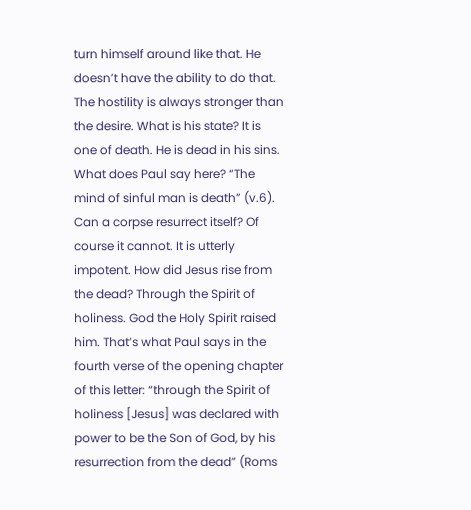turn himself around like that. He doesn’t have the ability to do that. The hostility is always stronger than the desire. What is his state? It is one of death. He is dead in his sins. What does Paul say here? “The mind of sinful man is death” (v.6). Can a corpse resurrect itself? Of course it cannot. It is utterly impotent. How did Jesus rise from the dead? Through the Spirit of holiness. God the Holy Spirit raised him. That’s what Paul says in the fourth verse of the opening chapter of this letter: “through the Spirit of holiness [Jesus] was declared with power to be the Son of God, by his resurrection from the dead” (Roms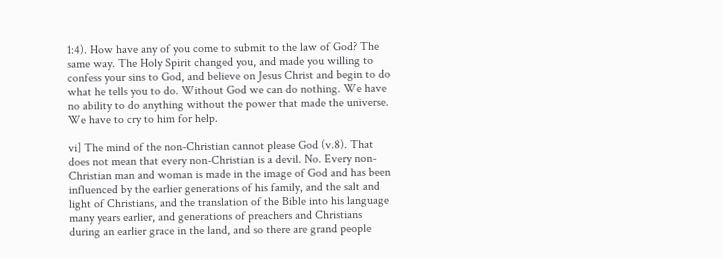1:4). How have any of you come to submit to the law of God? The same way. The Holy Spirit changed you, and made you willing to confess your sins to God, and believe on Jesus Christ and begin to do what he tells you to do. Without God we can do nothing. We have no ability to do anything without the power that made the universe. We have to cry to him for help.

vi] The mind of the non-Christian cannot please God (v.8). That does not mean that every non-Christian is a devil. No. Every non-Christian man and woman is made in the image of God and has been influenced by the earlier generations of his family, and the salt and light of Christians, and the translation of the Bible into his language many years earlier, and generations of preachers and Christians during an earlier grace in the land, and so there are grand people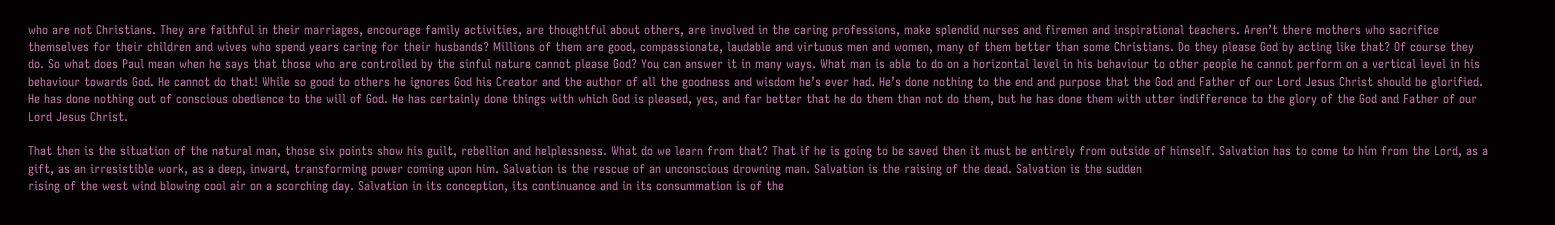who are not Christians. They are faithful in their marriages, encourage family activities, are thoughtful about others, are involved in the caring professions, make splendid nurses and firemen and inspirational teachers. Aren’t there mothers who sacrifice themselves for their children and wives who spend years caring for their husbands? Millions of them are good, compassionate, laudable and virtuous men and women, many of them better than some Christians. Do they please God by acting like that? Of course they do. So what does Paul mean when he says that those who are controlled by the sinful nature cannot please God? You can answer it in many ways. What man is able to do on a horizontal level in his behaviour to other people he cannot perform on a vertical level in his behaviour towards God. He cannot do that! While so good to others he ignores God his Creator and the author of all the goodness and wisdom he’s ever had. He’s done nothing to the end and purpose that the God and Father of our Lord Jesus Christ should be glorified. He has done nothing out of conscious obedience to the will of God. He has certainly done things with which God is pleased, yes, and far better that he do them than not do them, but he has done them with utter indifference to the glory of the God and Father of our Lord Jesus Christ.

That then is the situation of the natural man, those six points show his guilt, rebellion and helplessness. What do we learn from that? That if he is going to be saved then it must be entirely from outside of himself. Salvation has to come to him from the Lord, as a gift, as an irresistible work, as a deep, inward, transforming power coming upon him. Salvation is the rescue of an unconscious drowning man. Salvation is the raising of the dead. Salvation is the sudden
rising of the west wind blowing cool air on a scorching day. Salvation in its conception, its continuance and in its consummation is of the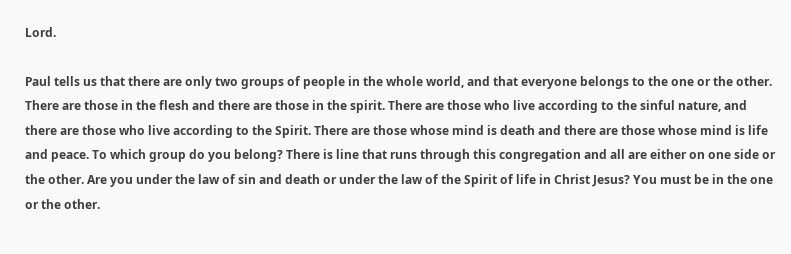Lord.

Paul tells us that there are only two groups of people in the whole world, and that everyone belongs to the one or the other. There are those in the flesh and there are those in the spirit. There are those who live according to the sinful nature, and there are those who live according to the Spirit. There are those whose mind is death and there are those whose mind is life and peace. To which group do you belong? There is line that runs through this congregation and all are either on one side or the other. Are you under the law of sin and death or under the law of the Spirit of life in Christ Jesus? You must be in the one or the other.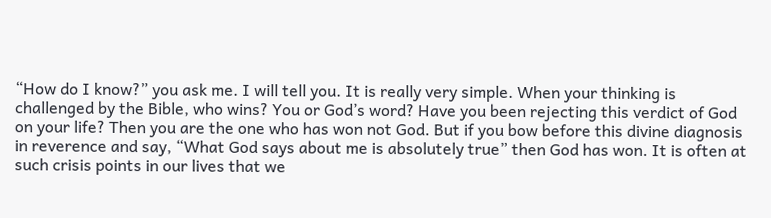“How do I know?” you ask me. I will tell you. It is really very simple. When your thinking is challenged by the Bible, who wins? You or God’s word? Have you been rejecting this verdict of God on your life? Then you are the one who has won not God. But if you bow before this divine diagnosis in reverence and say, “What God says about me is absolutely true” then God has won. It is often at such crisis points in our lives that we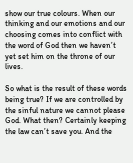show our true colours. When our thinking and our emotions and our choosing comes into conflict with the word of God then we haven’t yet set him on the throne of our lives.

So what is the result of these words being true? If we are controlled by the sinful nature we cannot please God. What then? Certainly keeping the law can’t save you. And the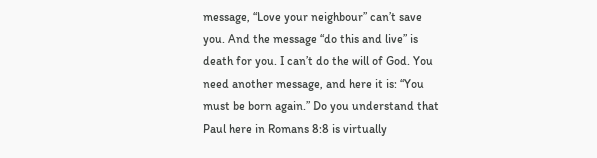message, “Love your neighbour” can’t save you. And the message “do this and live” is death for you. I can’t do the will of God. You need another message, and here it is: “You must be born again.” Do you understand that Paul here in Romans 8:8 is virtually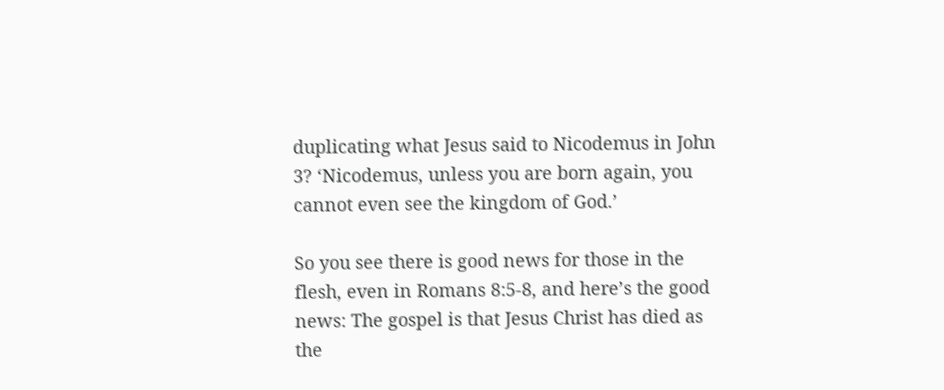duplicating what Jesus said to Nicodemus in John 3? ‘Nicodemus, unless you are born again, you cannot even see the kingdom of God.’

So you see there is good news for those in the flesh, even in Romans 8:5-8, and here’s the good news: The gospel is that Jesus Christ has died as the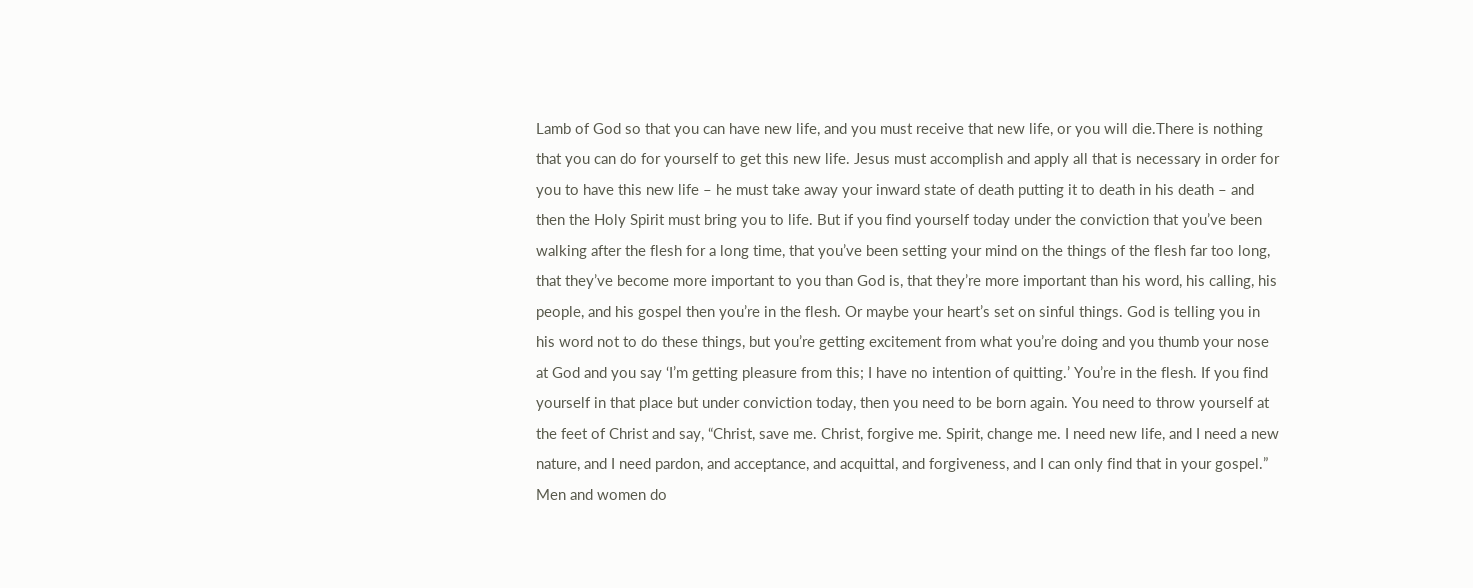Lamb of God so that you can have new life, and you must receive that new life, or you will die.There is nothing that you can do for yourself to get this new life. Jesus must accomplish and apply all that is necessary in order for you to have this new life – he must take away your inward state of death putting it to death in his death – and then the Holy Spirit must bring you to life. But if you find yourself today under the conviction that you’ve been walking after the flesh for a long time, that you’ve been setting your mind on the things of the flesh far too long, that they’ve become more important to you than God is, that they’re more important than his word, his calling, his people, and his gospel then you’re in the flesh. Or maybe your heart’s set on sinful things. God is telling you in his word not to do these things, but you’re getting excitement from what you’re doing and you thumb your nose at God and you say ‘I’m getting pleasure from this; I have no intention of quitting.’ You’re in the flesh. If you find yourself in that place but under conviction today, then you need to be born again. You need to throw yourself at the feet of Christ and say, “Christ, save me. Christ, forgive me. Spirit, change me. I need new life, and I need a new nature, and I need pardon, and acceptance, and acquittal, and forgiveness, and I can only find that in your gospel.” Men and women do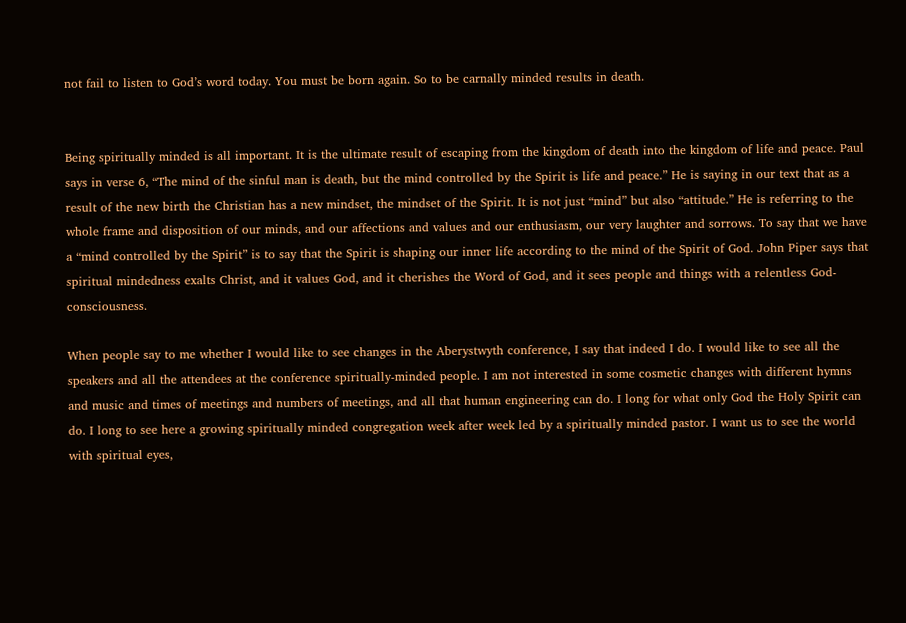not fail to listen to God’s word today. You must be born again. So to be carnally minded results in death.


Being spiritually minded is all important. It is the ultimate result of escaping from the kingdom of death into the kingdom of life and peace. Paul says in verse 6, “The mind of the sinful man is death, but the mind controlled by the Spirit is life and peace.” He is saying in our text that as a result of the new birth the Christian has a new mindset, the mindset of the Spirit. It is not just “mind” but also “attitude.” He is referring to the whole frame and disposition of our minds, and our affections and values and our enthusiasm, our very laughter and sorrows. To say that we have a “mind controlled by the Spirit” is to say that the Spirit is shaping our inner life according to the mind of the Spirit of God. John Piper says that spiritual mindedness exalts Christ, and it values God, and it cherishes the Word of God, and it sees people and things with a relentless God-consciousness.

When people say to me whether I would like to see changes in the Aberystwyth conference, I say that indeed I do. I would like to see all the speakers and all the attendees at the conference spiritually-minded people. I am not interested in some cosmetic changes with different hymns and music and times of meetings and numbers of meetings, and all that human engineering can do. I long for what only God the Holy Spirit can do. I long to see here a growing spiritually minded congregation week after week led by a spiritually minded pastor. I want us to see the world with spiritual eyes,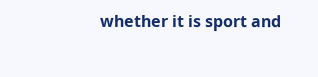whether it is sport and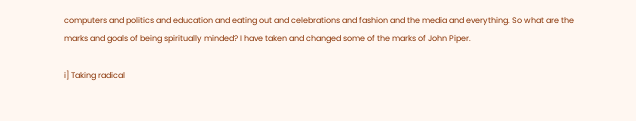computers and politics and education and eating out and celebrations and fashion and the media and everything. So what are the marks and goals of being spiritually minded? I have taken and changed some of the marks of John Piper.

i] Taking radical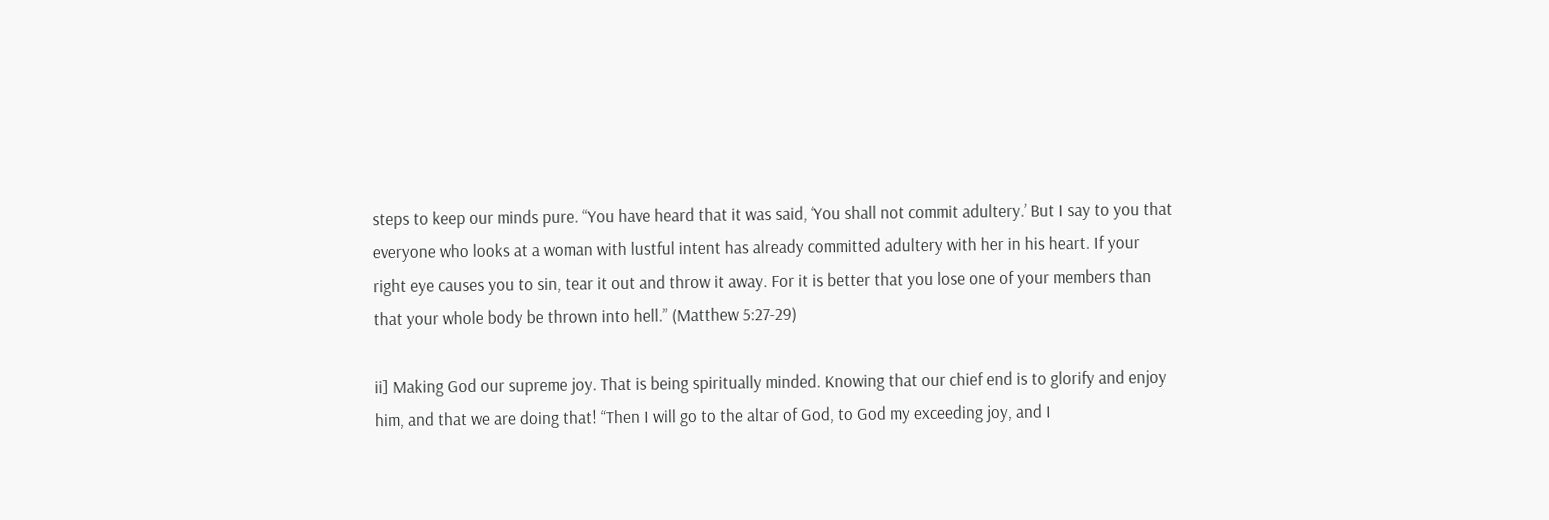steps to keep our minds pure. “You have heard that it was said, ‘You shall not commit adultery.’ But I say to you that everyone who looks at a woman with lustful intent has already committed adultery with her in his heart. If your right eye causes you to sin, tear it out and throw it away. For it is better that you lose one of your members than that your whole body be thrown into hell.” (Matthew 5:27-29)

ii] Making God our supreme joy. That is being spiritually minded. Knowing that our chief end is to glorify and enjoy him, and that we are doing that! “Then I will go to the altar of God, to God my exceeding joy, and I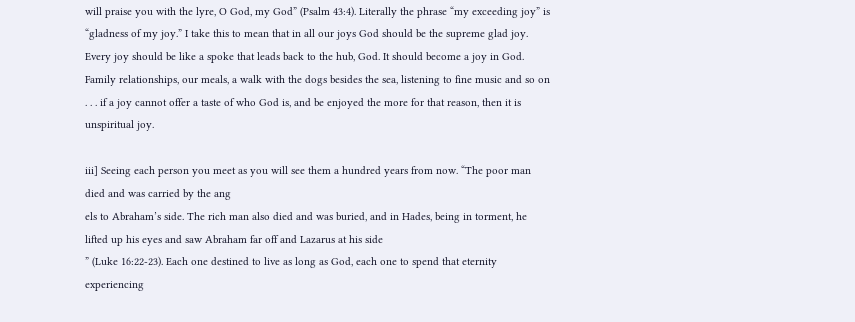will praise you with the lyre, O God, my God” (Psalm 43:4). Literally the phrase “my exceeding joy” is “gladness of my joy.” I take this to mean that in all our joys God should be the supreme glad joy. Every joy should be like a spoke that leads back to the hub, God. It should become a joy in God. Family relationships, our meals, a walk with the dogs besides the sea, listening to fine music and so on . . . if a joy cannot offer a taste of who God is, and be enjoyed the more for that reason, then it is unspiritual joy.

iii] Seeing each person you meet as you will see them a hundred years from now. “The poor man died and was carried by the ang
els to Abraham’s side. The rich man also died and was buried, and in Hades, being in torment, he lifted up his eyes and saw Abraham far off and Lazarus at his side
” (Luke 16:22-23). Each one destined to live as long as God, each one to spend that eternity experiencing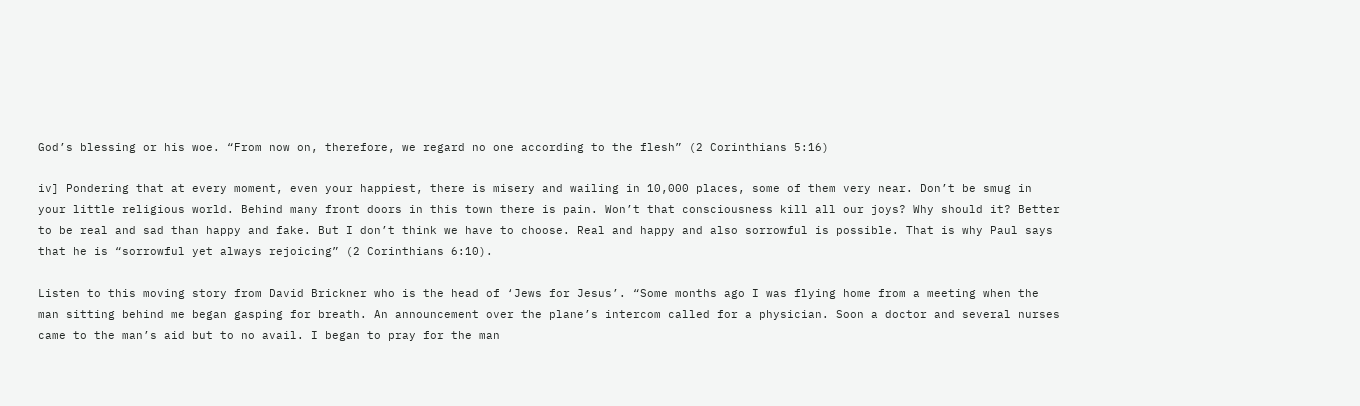God’s blessing or his woe. “From now on, therefore, we regard no one according to the flesh” (2 Corinthians 5:16)

iv] Pondering that at every moment, even your happiest, there is misery and wailing in 10,000 places, some of them very near. Don’t be smug in your little religious world. Behind many front doors in this town there is pain. Won’t that consciousness kill all our joys? Why should it? Better to be real and sad than happy and fake. But I don’t think we have to choose. Real and happy and also sorrowful is possible. That is why Paul says that he is “sorrowful yet always rejoicing” (2 Corinthians 6:10).

Listen to this moving story from David Brickner who is the head of ‘Jews for Jesus’. “Some months ago I was flying home from a meeting when the man sitting behind me began gasping for breath. An announcement over the plane’s intercom called for a physician. Soon a doctor and several nurses came to the man’s aid but to no avail. I began to pray for the man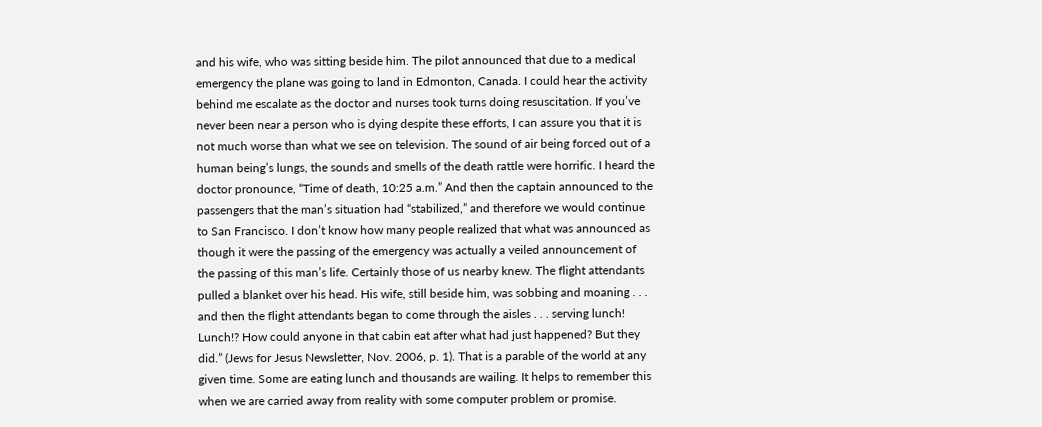and his wife, who was sitting beside him. The pilot announced that due to a medical emergency the plane was going to land in Edmonton, Canada. I could hear the activity behind me escalate as the doctor and nurses took turns doing resuscitation. If you’ve never been near a person who is dying despite these efforts, I can assure you that it is not much worse than what we see on television. The sound of air being forced out of a human being’s lungs, the sounds and smells of the death rattle were horrific. I heard the doctor pronounce, “Time of death, 10:25 a.m.” And then the captain announced to the passengers that the man’s situation had “stabilized,” and therefore we would continue to San Francisco. I don’t know how many people realized that what was announced as though it were the passing of the emergency was actually a veiled announcement of the passing of this man’s life. Certainly those of us nearby knew. The flight attendants pulled a blanket over his head. His wife, still beside him, was sobbing and moaning . . . and then the flight attendants began to come through the aisles . . . serving lunch! Lunch!? How could anyone in that cabin eat after what had just happened? But they did.” (Jews for Jesus Newsletter, Nov. 2006, p. 1). That is a parable of the world at any given time. Some are eating lunch and thousands are wailing. It helps to remember this when we are carried away from reality with some computer problem or promise.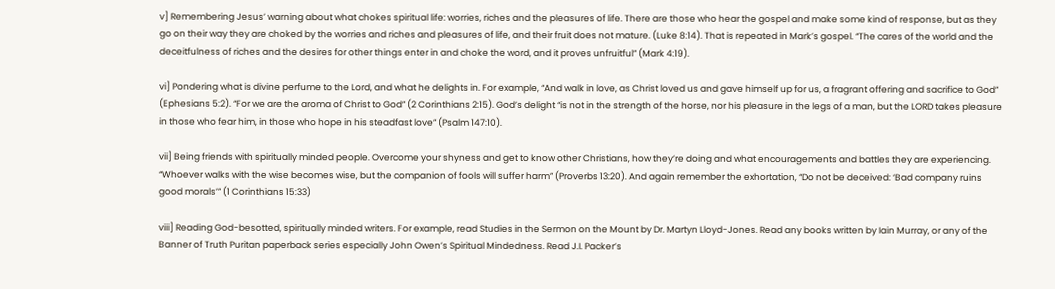v] Remembering Jesus’ warning about what chokes spiritual life: worries, riches and the pleasures of life. There are those who hear the gospel and make some kind of response, but as they go on their way they are choked by the worries and riches and pleasures of life, and their fruit does not mature. (Luke 8:14). That is repeated in Mark’s gospel. “The cares of the world and the deceitfulness of riches and the desires for other things enter in and choke the word, and it proves unfruitful” (Mark 4:19).

vi] Pondering what is divine perfume to the Lord, and what he delights in. For example, “And walk in love, as Christ loved us and gave himself up for us, a fragrant offering and sacrifice to God” (Ephesians 5:2). “For we are the aroma of Christ to God” (2 Corinthians 2:15). God’s delight “is not in the strength of the horse, nor his pleasure in the legs of a man, but the LORD takes pleasure in those who fear him, in those who hope in his steadfast love” (Psalm 147:10).

vii] Being friends with spiritually minded people. Overcome your shyness and get to know other Christians, how they’re doing and what encouragements and battles they are experiencing. “Whoever walks with the wise becomes wise, but the companion of fools will suffer harm” (Proverbs 13:20). And again remember the exhortation, “Do not be deceived: ‘Bad company ruins good morals’” (1 Corinthians 15:33)

viii] Reading God-besotted, spiritually minded writers. For example, read Studies in the Sermon on the Mount by Dr. Martyn Lloyd-Jones. Read any books written by Iain Murray, or any of the Banner of Truth Puritan paperback series especially John Owen’s Spiritual Mindedness. Read J.I. Packer’s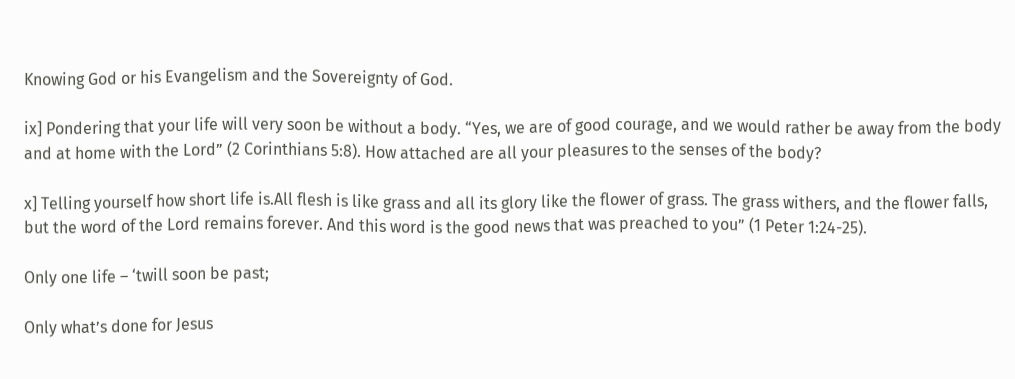Knowing God or his Evangelism and the Sovereignty of God.

ix] Pondering that your life will very soon be without a body. “Yes, we are of good courage, and we would rather be away from the body and at home with the Lord” (2 Corinthians 5:8). How attached are all your pleasures to the senses of the body?

x] Telling yourself how short life is.All flesh is like grass and all its glory like the flower of grass. The grass withers, and the flower falls, but the word of the Lord remains forever. And this word is the good news that was preached to you” (1 Peter 1:24-25).

Only one life – ‘twill soon be past;

Only what’s done for Jesus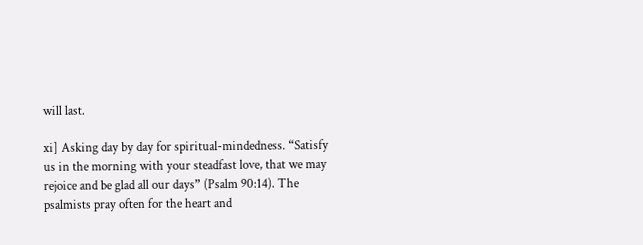will last.

xi] Asking day by day for spiritual-mindedness. “Satisfy us in the morning with your steadfast love, that we may rejoice and be glad all our days” (Psalm 90:14). The psalmists pray often for the heart and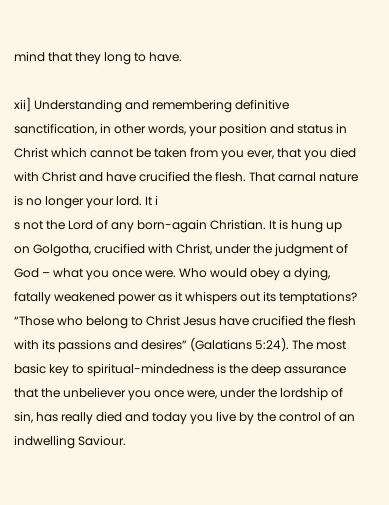mind that they long to have.

xii] Understanding and remembering definitive sanctification, in other words, your position and status in Christ which cannot be taken from you ever, that you died with Christ and have crucified the flesh. That carnal nature is no longer your lord. It i
s not the Lord of any born-again Christian. It is hung up on Golgotha, crucified with Christ, under the judgment of God – what you once were. Who would obey a dying, fatally weakened power as it whispers out its temptations? “Those who belong to Christ Jesus have crucified the flesh with its passions and desires” (Galatians 5:24). The most basic key to spiritual-mindedness is the deep assurance that the unbeliever you once were, under the lordship of sin, has really died and today you live by the control of an indwelling Saviour.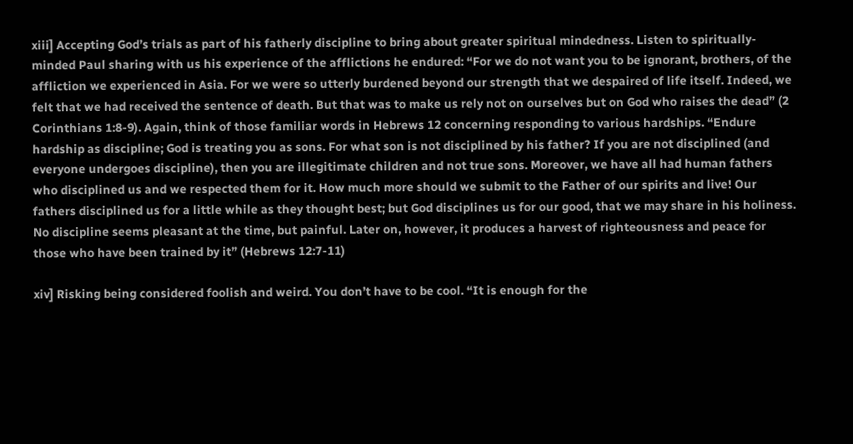xiii] Accepting God’s trials as part of his fatherly discipline to bring about greater spiritual mindedness. Listen to spiritually-minded Paul sharing with us his experience of the afflictions he endured: “For we do not want you to be ignorant, brothers, of the affliction we experienced in Asia. For we were so utterly burdened beyond our strength that we despaired of life itself. Indeed, we felt that we had received the sentence of death. But that was to make us rely not on ourselves but on God who raises the dead” (2 Corinthians 1:8-9). Again, think of those familiar words in Hebrews 12 concerning responding to various hardships. “Endure hardship as discipline; God is treating you as sons. For what son is not disciplined by his father? If you are not disciplined (and everyone undergoes discipline), then you are illegitimate children and not true sons. Moreover, we have all had human fathers who disciplined us and we respected them for it. How much more should we submit to the Father of our spirits and live! Our fathers disciplined us for a little while as they thought best; but God disciplines us for our good, that we may share in his holiness. No discipline seems pleasant at the time, but painful. Later on, however, it produces a harvest of righteousness and peace for those who have been trained by it” (Hebrews 12:7-11)

xiv] Risking being considered foolish and weird. You don’t have to be cool. “It is enough for the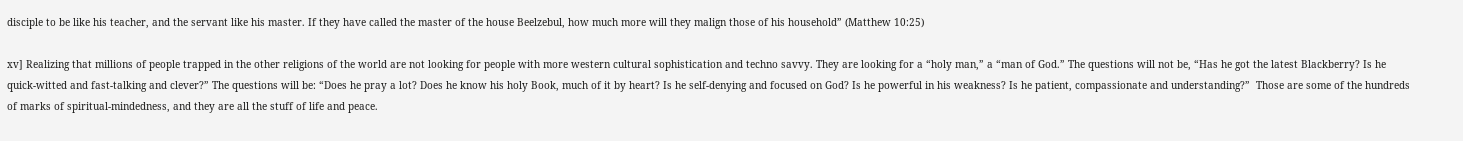disciple to be like his teacher, and the servant like his master. If they have called the master of the house Beelzebul, how much more will they malign those of his household” (Matthew 10:25)

xv] Realizing that millions of people trapped in the other religions of the world are not looking for people with more western cultural sophistication and techno savvy. They are looking for a “holy man,” a “man of God.” The questions will not be, “Has he got the latest Blackberry? Is he quick-witted and fast-talking and clever?” The questions will be: “Does he pray a lot? Does he know his holy Book, much of it by heart? Is he self-denying and focused on God? Is he powerful in his weakness? Is he patient, compassionate and understanding?”  Those are some of the hundreds of marks of spiritual-mindedness, and they are all the stuff of life and peace.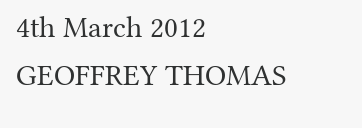4th March 2012 GEOFFREY THOMAS